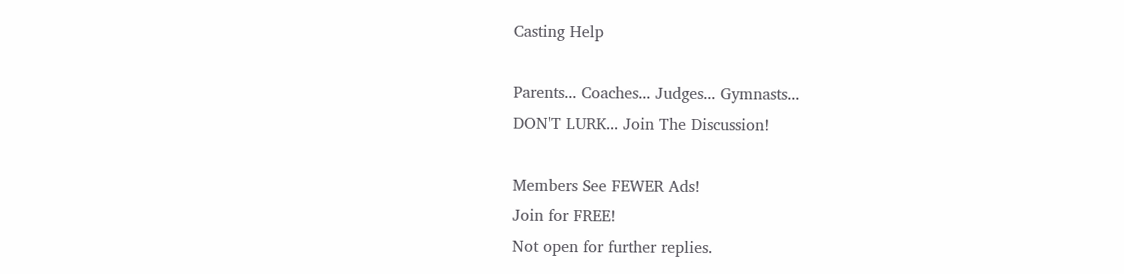Casting Help

Parents... Coaches... Judges... Gymnasts...
DON'T LURK... Join The Discussion!

Members See FEWER Ads!
Join for FREE!
Not open for further replies.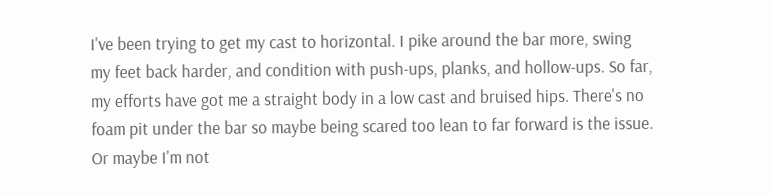I've been trying to get my cast to horizontal. I pike around the bar more, swing my feet back harder, and condition with push-ups, planks, and hollow-ups. So far, my efforts have got me a straight body in a low cast and bruised hips. There's no foam pit under the bar so maybe being scared too lean to far forward is the issue. Or maybe I'm not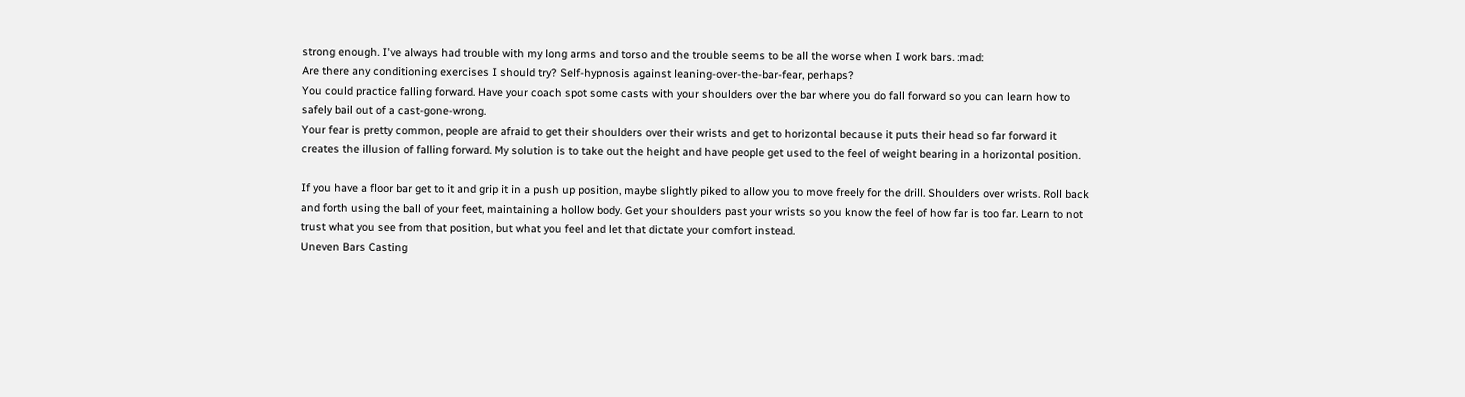strong enough. I've always had trouble with my long arms and torso and the trouble seems to be all the worse when I work bars. :mad:
Are there any conditioning exercises I should try? Self-hypnosis against leaning-over-the-bar-fear, perhaps?
You could practice falling forward. Have your coach spot some casts with your shoulders over the bar where you do fall forward so you can learn how to safely bail out of a cast-gone-wrong.
Your fear is pretty common, people are afraid to get their shoulders over their wrists and get to horizontal because it puts their head so far forward it creates the illusion of falling forward. My solution is to take out the height and have people get used to the feel of weight bearing in a horizontal position.

If you have a floor bar get to it and grip it in a push up position, maybe slightly piked to allow you to move freely for the drill. Shoulders over wrists. Roll back and forth using the ball of your feet, maintaining a hollow body. Get your shoulders past your wrists so you know the feel of how far is too far. Learn to not trust what you see from that position, but what you feel and let that dictate your comfort instead.
Uneven Bars Casting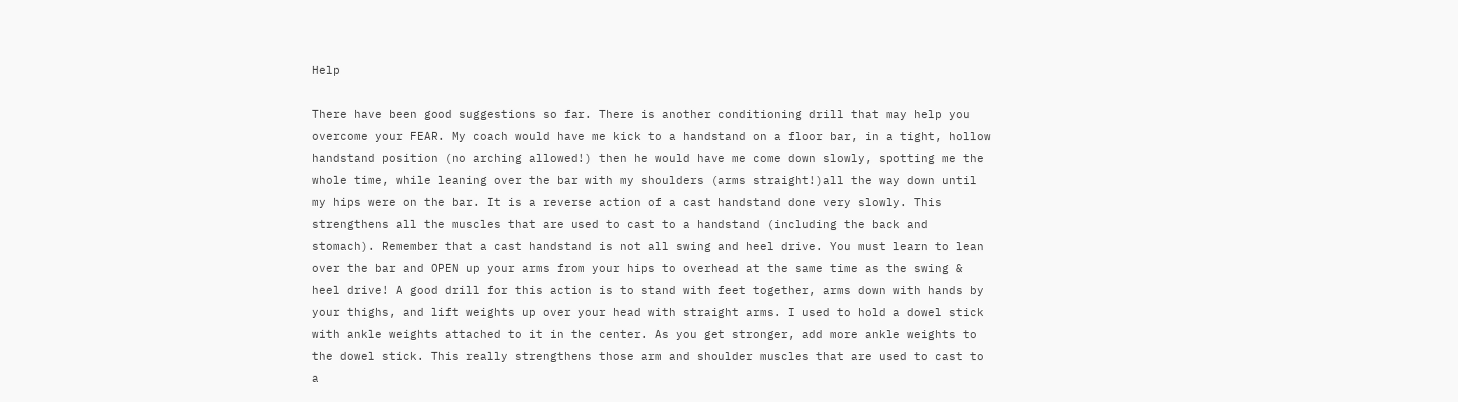Help

There have been good suggestions so far. There is another conditioning drill that may help you overcome your FEAR. My coach would have me kick to a handstand on a floor bar, in a tight, hollow handstand position (no arching allowed!) then he would have me come down slowly, spotting me the whole time, while leaning over the bar with my shoulders (arms straight!)all the way down until my hips were on the bar. It is a reverse action of a cast handstand done very slowly. This strengthens all the muscles that are used to cast to a handstand (including the back and stomach). Remember that a cast handstand is not all swing and heel drive. You must learn to lean over the bar and OPEN up your arms from your hips to overhead at the same time as the swing & heel drive! A good drill for this action is to stand with feet together, arms down with hands by your thighs, and lift weights up over your head with straight arms. I used to hold a dowel stick with ankle weights attached to it in the center. As you get stronger, add more ankle weights to the dowel stick. This really strengthens those arm and shoulder muscles that are used to cast to a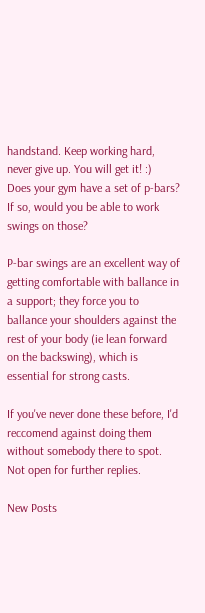handstand. Keep working hard, never give up. You will get it! :)
Does your gym have a set of p-bars? If so, would you be able to work swings on those?

P-bar swings are an excellent way of getting comfortable with ballance in a support; they force you to ballance your shoulders against the rest of your body (ie lean forward on the backswing), which is essential for strong casts.

If you've never done these before, I'd reccomend against doing them without somebody there to spot.
Not open for further replies.

New Posts